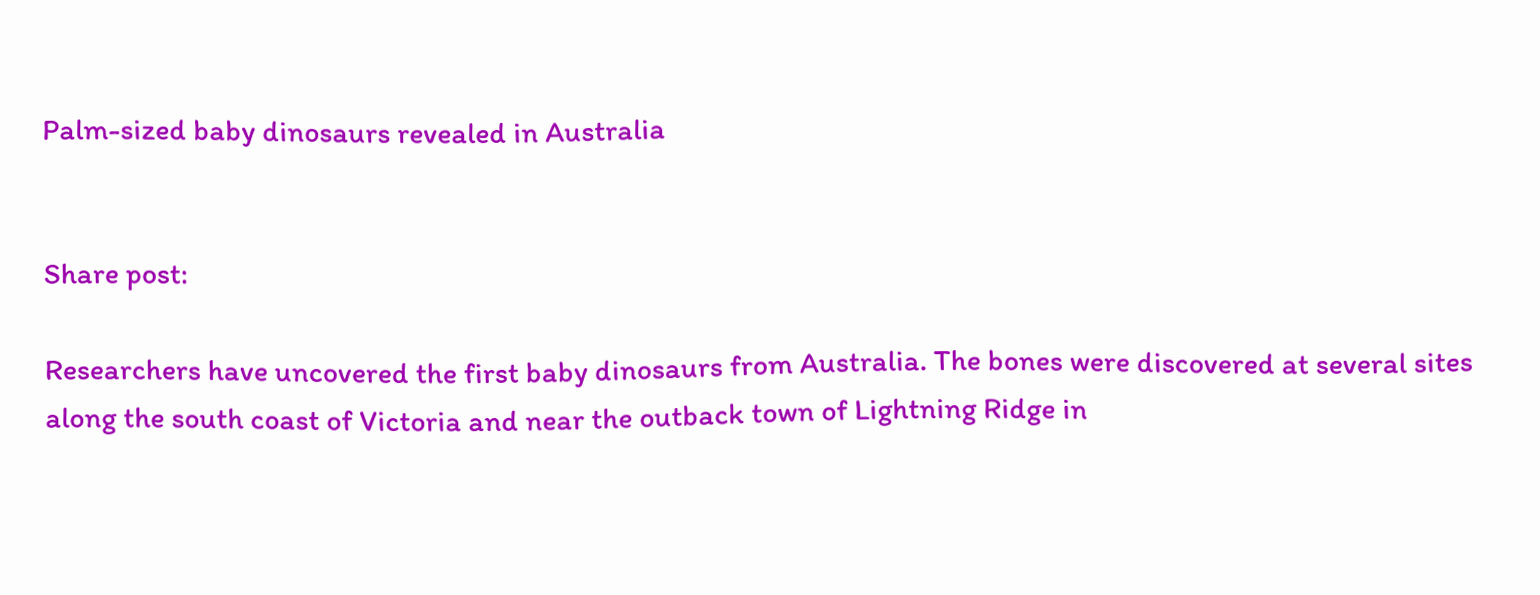Palm-sized baby dinosaurs revealed in Australia


Share post:

Researchers have uncovered the first baby dinosaurs from Australia. The bones were discovered at several sites along the south coast of Victoria and near the outback town of Lightning Ridge in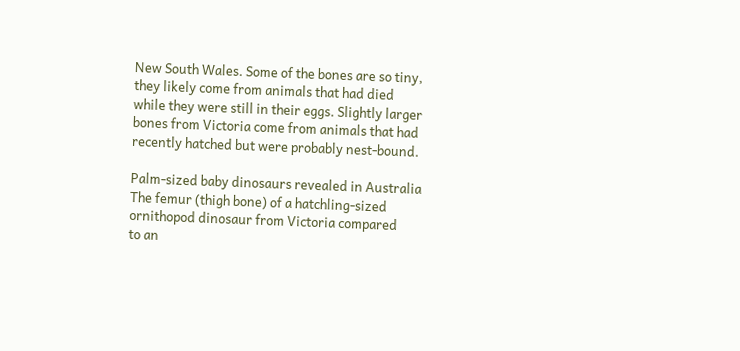New South Wales. Some of the bones are so tiny, they likely come from animals that had died while they were still in their eggs. Slightly larger bones from Victoria come from animals that had recently hatched but were probably nest-bound.

Palm-sized baby dinosaurs revealed in Australia
The femur (thigh bone) of a hatchling-sized ornithopod dinosaur from Victoria compared
to an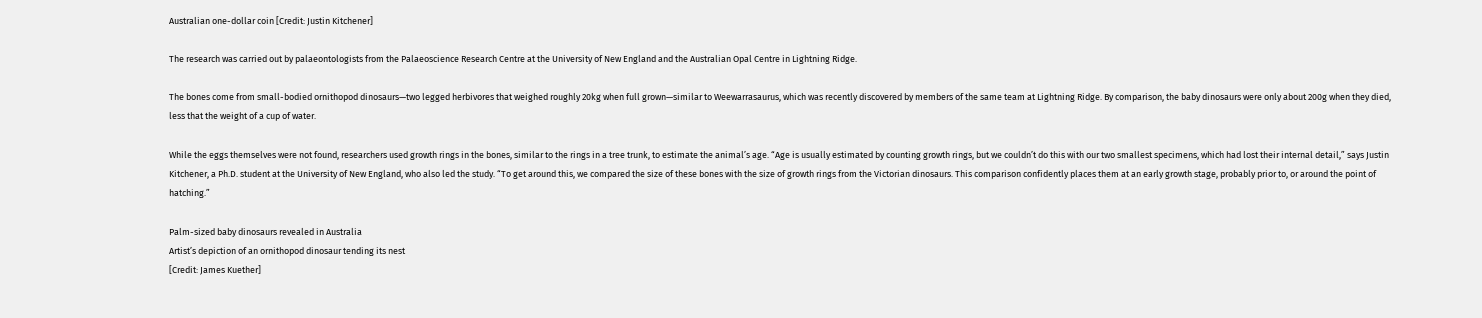Australian one-dollar coin [Credit: Justin Kitchener]

The research was carried out by palaeontologists from the Palaeoscience Research Centre at the University of New England and the Australian Opal Centre in Lightning Ridge.

The bones come from small-bodied ornithopod dinosaurs—two legged herbivores that weighed roughly 20kg when full grown—similar to Weewarrasaurus, which was recently discovered by members of the same team at Lightning Ridge. By comparison, the baby dinosaurs were only about 200g when they died, less that the weight of a cup of water.

While the eggs themselves were not found, researchers used growth rings in the bones, similar to the rings in a tree trunk, to estimate the animal’s age. “Age is usually estimated by counting growth rings, but we couldn’t do this with our two smallest specimens, which had lost their internal detail,” says Justin Kitchener, a Ph.D. student at the University of New England, who also led the study. “To get around this, we compared the size of these bones with the size of growth rings from the Victorian dinosaurs. This comparison confidently places them at an early growth stage, probably prior to, or around the point of hatching.”

Palm-sized baby dinosaurs revealed in Australia
Artist’s depiction of an ornithopod dinosaur tending its nest
[Credit: James Kuether]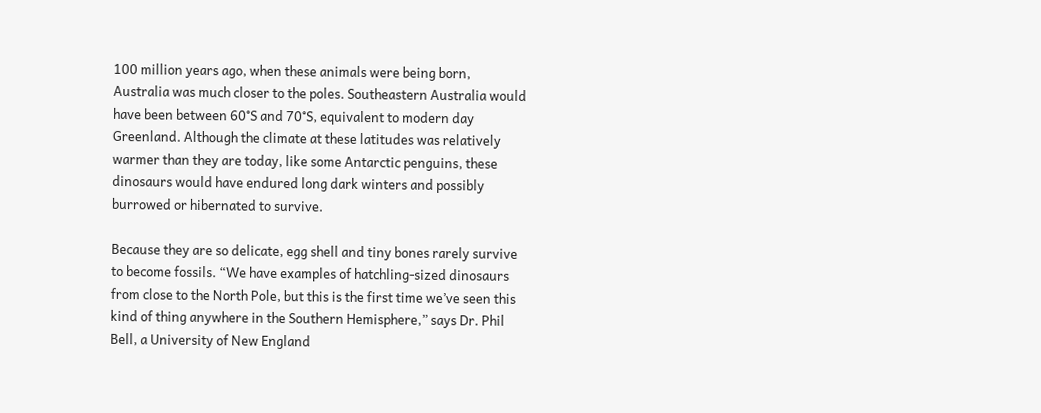100 million years ago, when these animals were being born, Australia was much closer to the poles. Southeastern Australia would have been between 60°S and 70°S, equivalent to modern day Greenland. Although the climate at these latitudes was relatively warmer than they are today, like some Antarctic penguins, these dinosaurs would have endured long dark winters and possibly burrowed or hibernated to survive.

Because they are so delicate, egg shell and tiny bones rarely survive to become fossils. “We have examples of hatchling-sized dinosaurs from close to the North Pole, but this is the first time we’ve seen this kind of thing anywhere in the Southern Hemisphere,” says Dr. Phil Bell, a University of New England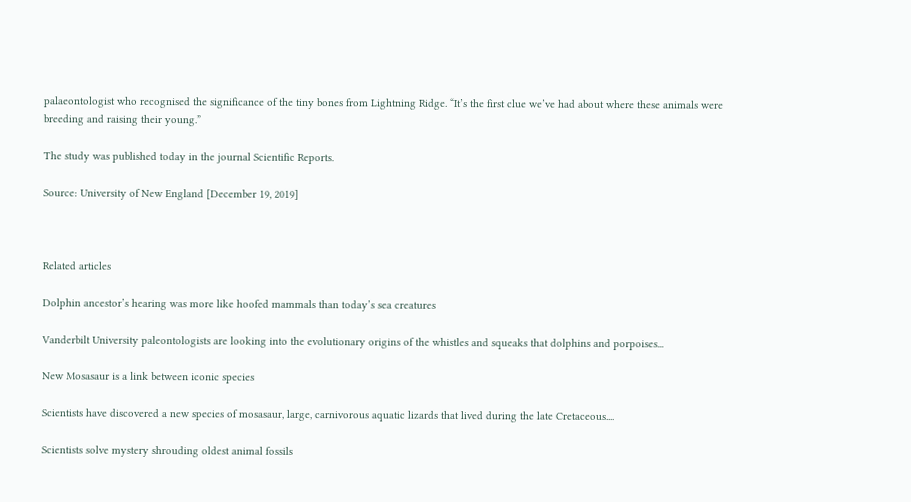palaeontologist who recognised the significance of the tiny bones from Lightning Ridge. “It’s the first clue we’ve had about where these animals were breeding and raising their young.”

The study was published today in the journal Scientific Reports.

Source: University of New England [December 19, 2019]



Related articles

Dolphin ancestor’s hearing was more like hoofed mammals than today’s sea creatures

Vanderbilt University paleontologists are looking into the evolutionary origins of the whistles and squeaks that dolphins and porpoises...

New Mosasaur is a link between iconic species

Scientists have discovered a new species of mosasaur, large, carnivorous aquatic lizards that lived during the late Cretaceous....

Scientists solve mystery shrouding oldest animal fossils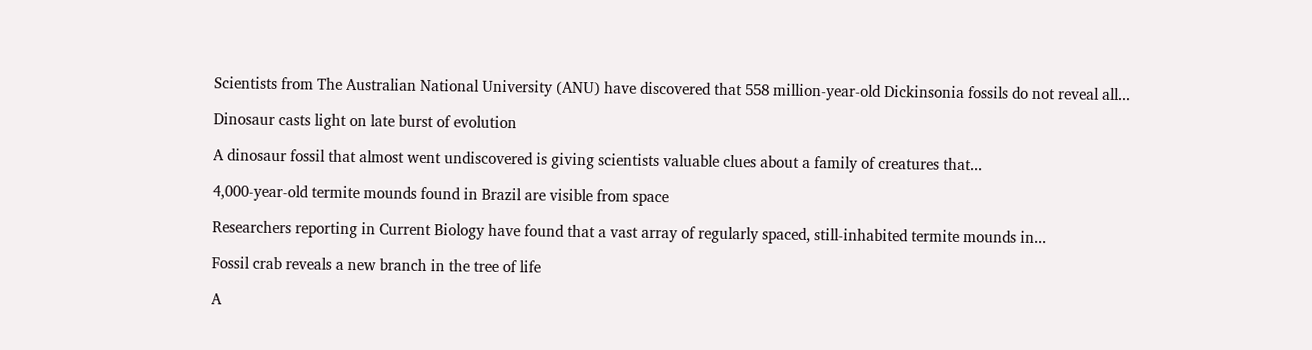Scientists from The Australian National University (ANU) have discovered that 558 million-year-old Dickinsonia fossils do not reveal all...

Dinosaur casts light on late burst of evolution

A dinosaur fossil that almost went undiscovered is giving scientists valuable clues about a family of creatures that...

4,000-year-old termite mounds found in Brazil are visible from space

Researchers reporting in Current Biology have found that a vast array of regularly spaced, still-inhabited termite mounds in...

Fossil crab reveals a new branch in the tree of life

A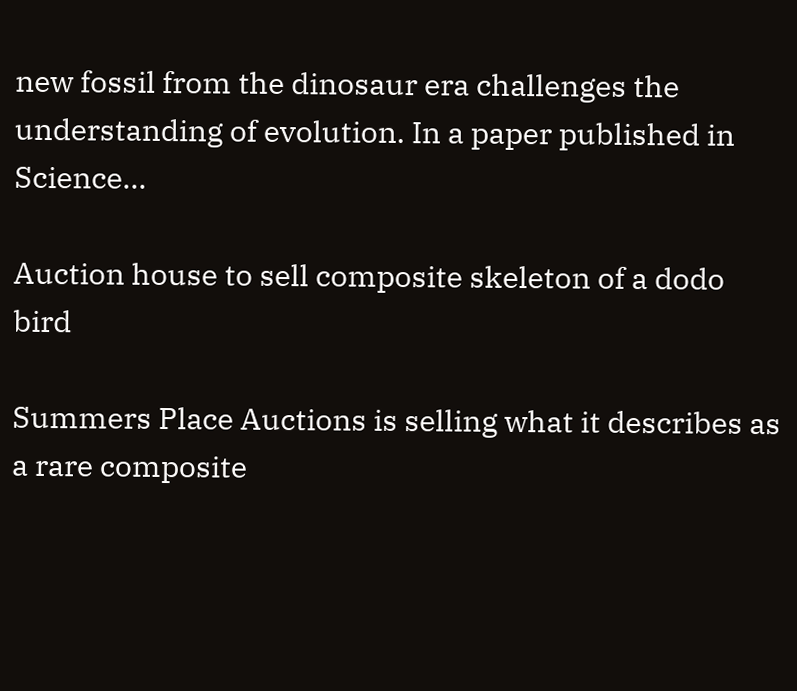new fossil from the dinosaur era challenges the understanding of evolution. In a paper published in Science...

Auction house to sell composite skeleton of a dodo bird

Summers Place Auctions is selling what it describes as a rare composite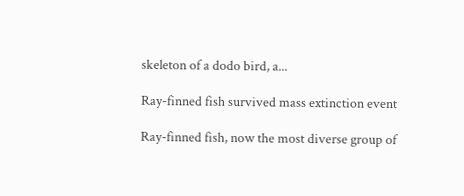skeleton of a dodo bird, a...

Ray-finned fish survived mass extinction event

Ray-finned fish, now the most diverse group of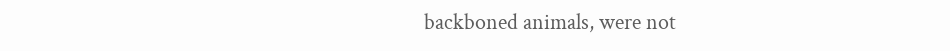backboned animals, were not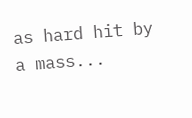as hard hit by a mass...